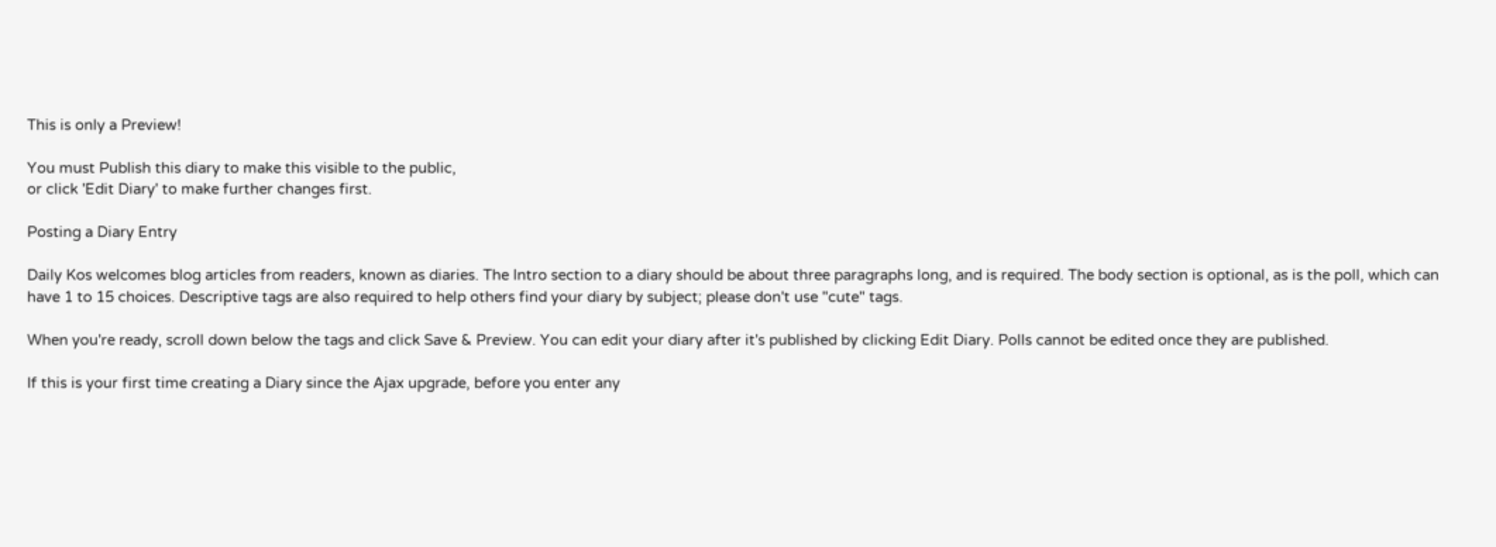This is only a Preview!

You must Publish this diary to make this visible to the public,
or click 'Edit Diary' to make further changes first.

Posting a Diary Entry

Daily Kos welcomes blog articles from readers, known as diaries. The Intro section to a diary should be about three paragraphs long, and is required. The body section is optional, as is the poll, which can have 1 to 15 choices. Descriptive tags are also required to help others find your diary by subject; please don't use "cute" tags.

When you're ready, scroll down below the tags and click Save & Preview. You can edit your diary after it's published by clicking Edit Diary. Polls cannot be edited once they are published.

If this is your first time creating a Diary since the Ajax upgrade, before you enter any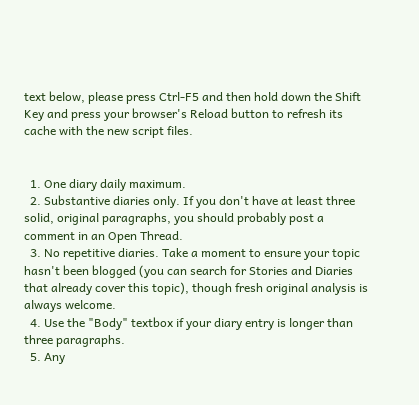text below, please press Ctrl-F5 and then hold down the Shift Key and press your browser's Reload button to refresh its cache with the new script files.


  1. One diary daily maximum.
  2. Substantive diaries only. If you don't have at least three solid, original paragraphs, you should probably post a comment in an Open Thread.
  3. No repetitive diaries. Take a moment to ensure your topic hasn't been blogged (you can search for Stories and Diaries that already cover this topic), though fresh original analysis is always welcome.
  4. Use the "Body" textbox if your diary entry is longer than three paragraphs.
  5. Any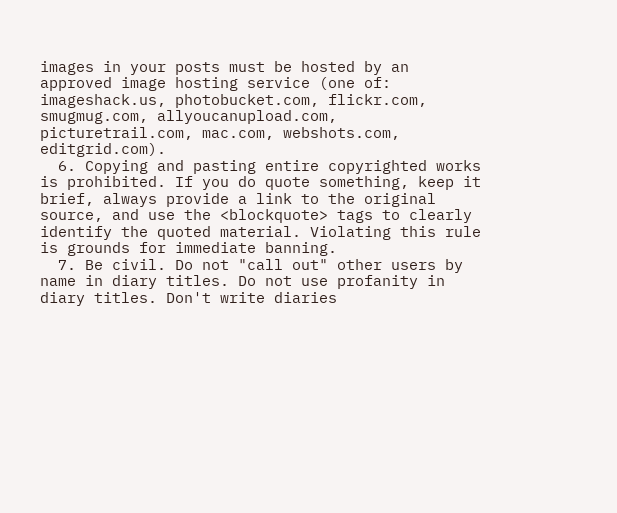images in your posts must be hosted by an approved image hosting service (one of: imageshack.us, photobucket.com, flickr.com, smugmug.com, allyoucanupload.com, picturetrail.com, mac.com, webshots.com, editgrid.com).
  6. Copying and pasting entire copyrighted works is prohibited. If you do quote something, keep it brief, always provide a link to the original source, and use the <blockquote> tags to clearly identify the quoted material. Violating this rule is grounds for immediate banning.
  7. Be civil. Do not "call out" other users by name in diary titles. Do not use profanity in diary titles. Don't write diaries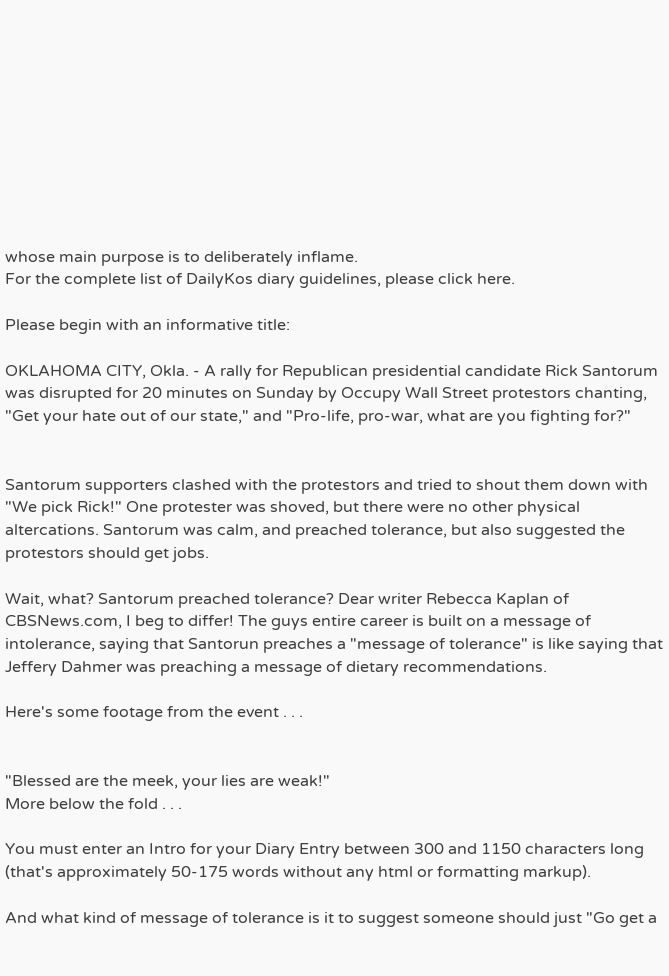whose main purpose is to deliberately inflame.
For the complete list of DailyKos diary guidelines, please click here.

Please begin with an informative title:

OKLAHOMA CITY, Okla. - A rally for Republican presidential candidate Rick Santorum was disrupted for 20 minutes on Sunday by Occupy Wall Street protestors chanting, "Get your hate out of our state," and "Pro-life, pro-war, what are you fighting for?"


Santorum supporters clashed with the protestors and tried to shout them down with "We pick Rick!" One protester was shoved, but there were no other physical altercations. Santorum was calm, and preached tolerance, but also suggested the protestors should get jobs.

Wait, what? Santorum preached tolerance? Dear writer Rebecca Kaplan of CBSNews.com, I beg to differ! The guys entire career is built on a message of intolerance, saying that Santorun preaches a "message of tolerance" is like saying that Jeffery Dahmer was preaching a message of dietary recommendations.

Here's some footage from the event . . .


"Blessed are the meek, your lies are weak!"
More below the fold . . .

You must enter an Intro for your Diary Entry between 300 and 1150 characters long (that's approximately 50-175 words without any html or formatting markup).

And what kind of message of tolerance is it to suggest someone should just "Go get a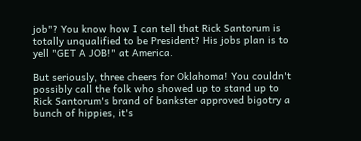job"? You know how I can tell that Rick Santorum is totally unqualified to be President? His jobs plan is to yell "GET A JOB!" at America.

But seriously, three cheers for Oklahoma! You couldn't possibly call the folk who showed up to stand up to Rick Santorum's brand of bankster approved bigotry a bunch of hippies, it's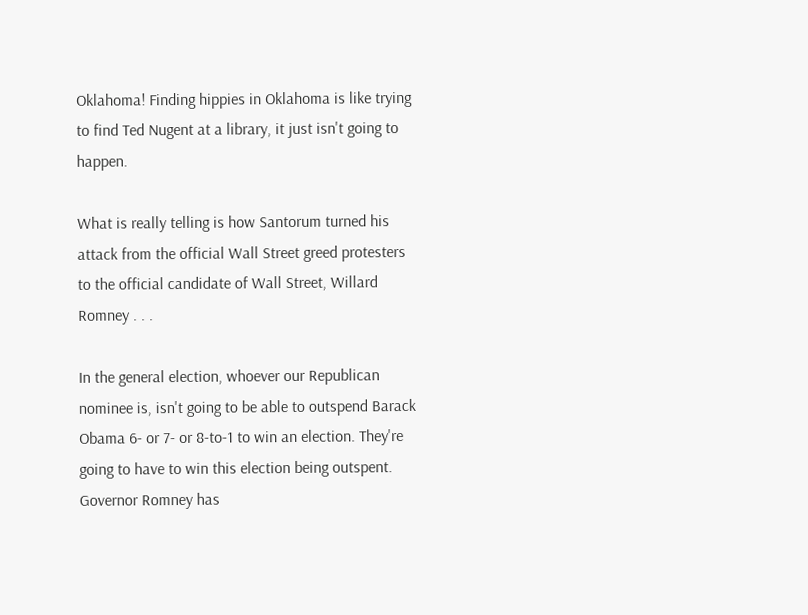Oklahoma! Finding hippies in Oklahoma is like trying to find Ted Nugent at a library, it just isn't going to happen.

What is really telling is how Santorum turned his attack from the official Wall Street greed protesters to the official candidate of Wall Street, Willard Romney . . .

In the general election, whoever our Republican nominee is, isn't going to be able to outspend Barack Obama 6- or 7- or 8-to-1 to win an election. They're going to have to win this election being outspent. Governor Romney has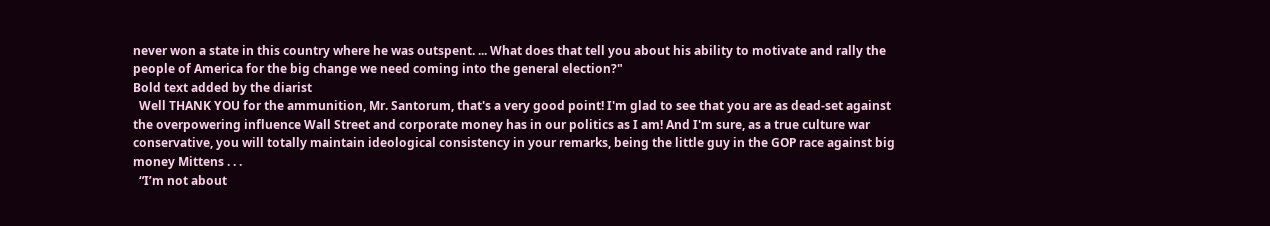never won a state in this country where he was outspent. ... What does that tell you about his ability to motivate and rally the people of America for the big change we need coming into the general election?"
Bold text added by the diarist
  Well THANK YOU for the ammunition, Mr. Santorum, that's a very good point! I'm glad to see that you are as dead-set against the overpowering influence Wall Street and corporate money has in our politics as I am! And I'm sure, as a true culture war conservative, you will totally maintain ideological consistency in your remarks, being the little guy in the GOP race against big money Mittens . . .
  “I’m not about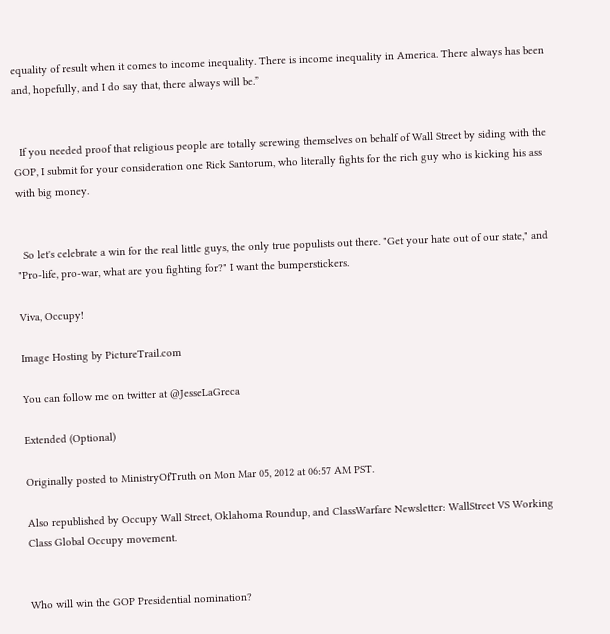equality of result when it comes to income inequality. There is income inequality in America. There always has been and, hopefully, and I do say that, there always will be.”


  If you needed proof that religious people are totally screwing themselves on behalf of Wall Street by siding with the GOP, I submit for your consideration one Rick Santorum, who literally fights for the rich guy who is kicking his ass with big money.


  So let's celebrate a win for the real little guys, the only true populists out there. "Get your hate out of our state," and "Pro-life, pro-war, what are you fighting for?" I want the bumperstickers.

Viva, Occupy!

Image Hosting by PictureTrail.com

You can follow me on twitter at @JesseLaGreca

Extended (Optional)

Originally posted to MinistryOfTruth on Mon Mar 05, 2012 at 06:57 AM PST.

Also republished by Occupy Wall Street, Oklahoma Roundup, and ClassWarfare Newsletter: WallStreet VS Working Class Global Occupy movement.


Who will win the GOP Presidential nomination?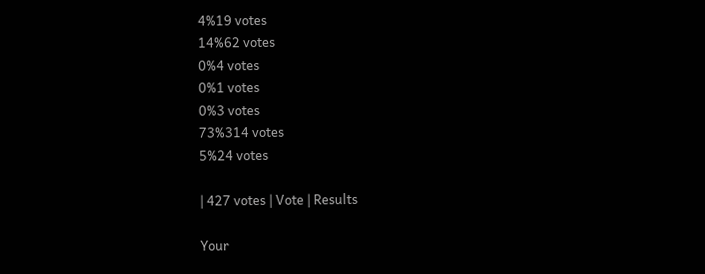4%19 votes
14%62 votes
0%4 votes
0%1 votes
0%3 votes
73%314 votes
5%24 votes

| 427 votes | Vote | Results

Your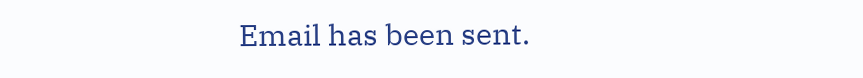Email has been sent.